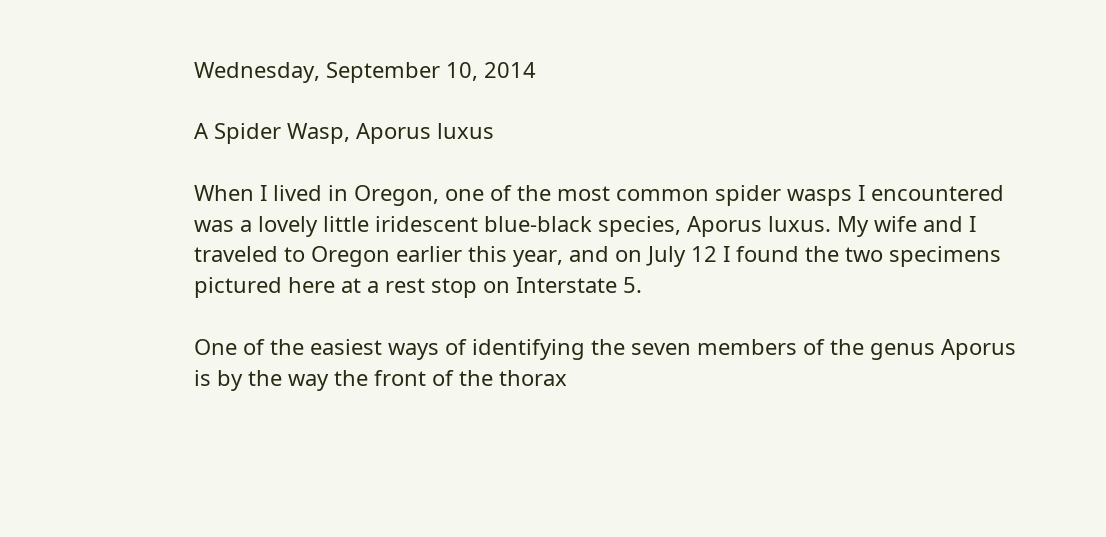Wednesday, September 10, 2014

A Spider Wasp, Aporus luxus

When I lived in Oregon, one of the most common spider wasps I encountered was a lovely little iridescent blue-black species, Aporus luxus. My wife and I traveled to Oregon earlier this year, and on July 12 I found the two specimens pictured here at a rest stop on Interstate 5.

One of the easiest ways of identifying the seven members of the genus Aporus is by the way the front of the thorax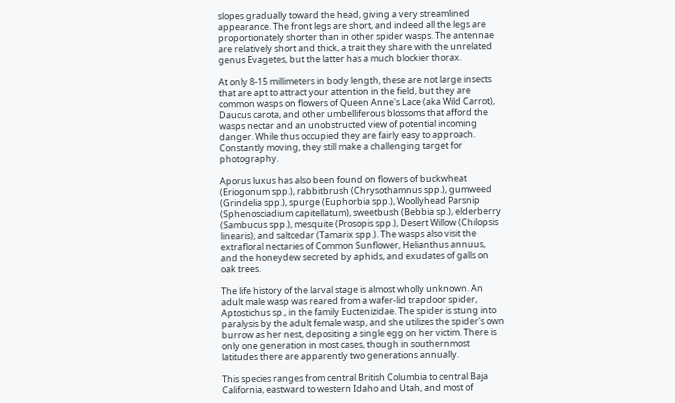slopes gradually toward the head, giving a very streamlined appearance. The front legs are short, and indeed all the legs are proportionately shorter than in other spider wasps. The antennae are relatively short and thick, a trait they share with the unrelated genus Evagetes, but the latter has a much blockier thorax.

At only 8-15 millimeters in body length, these are not large insects that are apt to attract your attention in the field, but they are common wasps on flowers of Queen Anne's Lace (aka Wild Carrot), Daucus carota, and other umbelliferous blossoms that afford the wasps nectar and an unobstructed view of potential incoming danger. While thus occupied they are fairly easy to approach. Constantly moving, they still make a challenging target for photography.

Aporus luxus has also been found on flowers of buckwheat (Eriogonum spp.), rabbitbrush (Chrysothamnus spp.), gumweed (Grindelia spp.), spurge (Euphorbia spp.), Woollyhead Parsnip (Sphenosciadium capitellatum), sweetbush (Bebbia sp.), elderberry (Sambucus spp.), mesquite (Prosopis spp.), Desert Willow (Chilopsis linearis), and saltcedar (Tamarix spp.). The wasps also visit the extrafloral nectaries of Common Sunflower, Helianthus annuus, and the honeydew secreted by aphids, and exudates of galls on oak trees.

The life history of the larval stage is almost wholly unknown. An adult male wasp was reared from a wafer-lid trapdoor spider, Aptostichus sp., in the family Euctenizidae. The spider is stung into paralysis by the adult female wasp, and she utilizes the spider's own burrow as her nest, depositing a single egg on her victim. There is only one generation in most cases, though in southernmost latitudes there are apparently two generations annually.

This species ranges from central British Columbia to central Baja California, eastward to western Idaho and Utah, and most of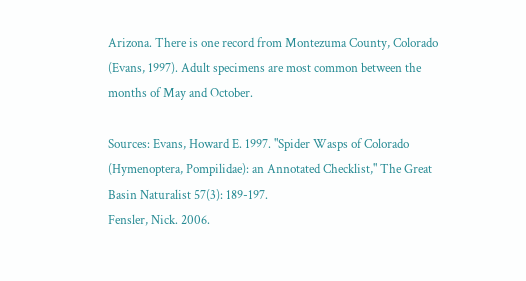Arizona. There is one record from Montezuma County, Colorado (Evans, 1997). Adult specimens are most common between the months of May and October.

Sources: Evans, Howard E. 1997. "Spider Wasps of Colorado (Hymenoptera, Pompilidae): an Annotated Checklist," The Great Basin Naturalist 57(3): 189-197.
Fensler, Nick. 2006.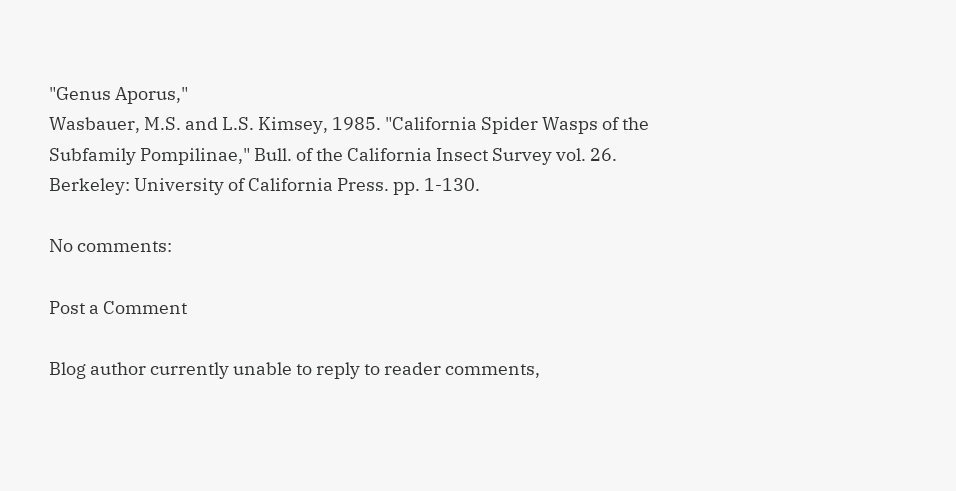"Genus Aporus,"
Wasbauer, M.S. and L.S. Kimsey, 1985. "California Spider Wasps of the Subfamily Pompilinae," Bull. of the California Insect Survey vol. 26. Berkeley: University of California Press. pp. 1-130.

No comments:

Post a Comment

Blog author currently unable to reply to reader comments,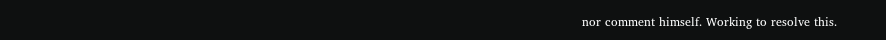nor comment himself. Working to resolve this.